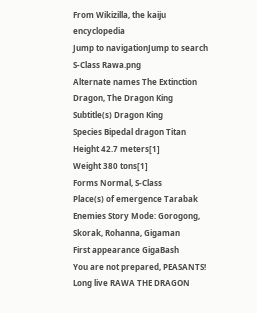From Wikizilla, the kaiju encyclopedia
Jump to navigationJump to search
S-Class Rawa.png
Alternate names The Extinction Dragon, The Dragon King
Subtitle(s) Dragon King
Species Bipedal dragon Titan
Height 42.7 meters[1]
Weight 380 tons[1]
Forms Normal, S-Class
Place(s) of emergence Tarabak
Enemies Story Mode: Gorogong, Skorak, Rohanna, Gigaman
First appearance GigaBash
You are not prepared, PEASANTS! Long live RAWA THE DRAGON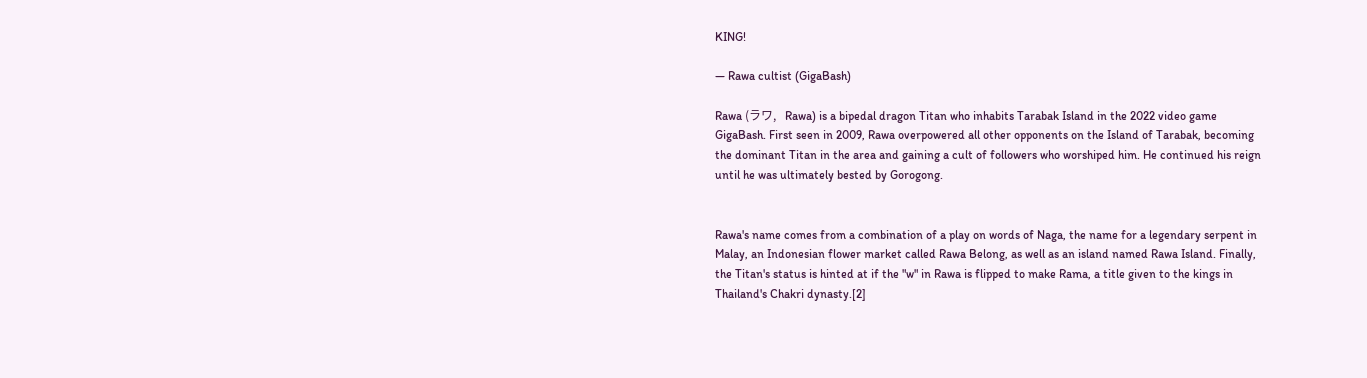KING!

— Rawa cultist (GigaBash)

Rawa (ラワ,   Rawa) is a bipedal dragon Titan who inhabits Tarabak Island in the 2022 video game GigaBash. First seen in 2009, Rawa overpowered all other opponents on the Island of Tarabak, becoming the dominant Titan in the area and gaining a cult of followers who worshiped him. He continued his reign until he was ultimately bested by Gorogong.


Rawa's name comes from a combination of a play on words of Naga, the name for a legendary serpent in Malay, an Indonesian flower market called Rawa Belong, as well as an island named Rawa Island. Finally, the Titan's status is hinted at if the "w" in Rawa is flipped to make Rama, a title given to the kings in Thailand's Chakri dynasty.[2]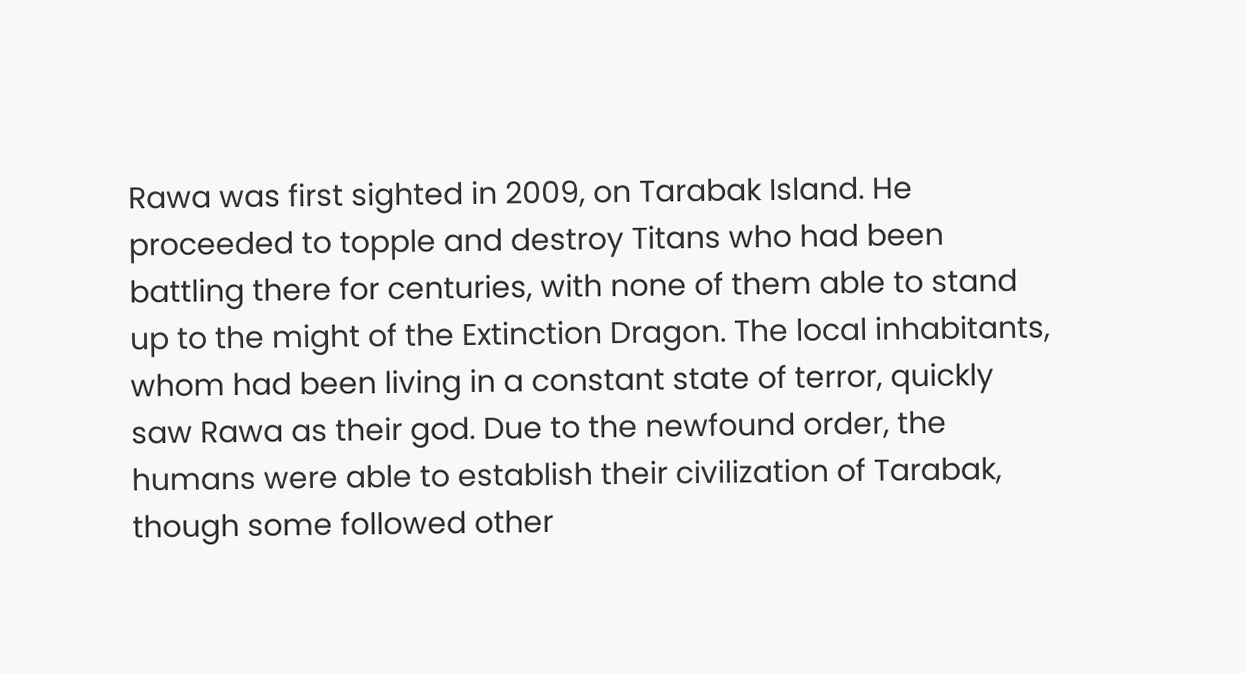Rawa was first sighted in 2009, on Tarabak Island. He proceeded to topple and destroy Titans who had been battling there for centuries, with none of them able to stand up to the might of the Extinction Dragon. The local inhabitants, whom had been living in a constant state of terror, quickly saw Rawa as their god. Due to the newfound order, the humans were able to establish their civilization of Tarabak, though some followed other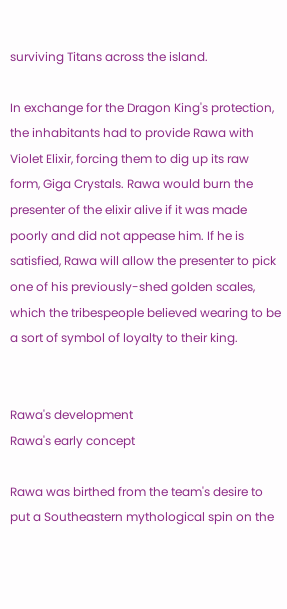surviving Titans across the island.

In exchange for the Dragon King's protection, the inhabitants had to provide Rawa with Violet Elixir, forcing them to dig up its raw form, Giga Crystals. Rawa would burn the presenter of the elixir alive if it was made poorly and did not appease him. If he is satisfied, Rawa will allow the presenter to pick one of his previously-shed golden scales, which the tribespeople believed wearing to be a sort of symbol of loyalty to their king.


Rawa's development
Rawa's early concept

Rawa was birthed from the team's desire to put a Southeastern mythological spin on the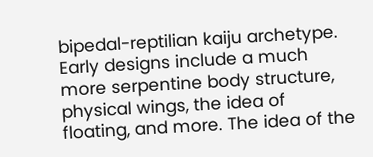bipedal-reptilian kaiju archetype. Early designs include a much more serpentine body structure, physical wings, the idea of floating, and more. The idea of the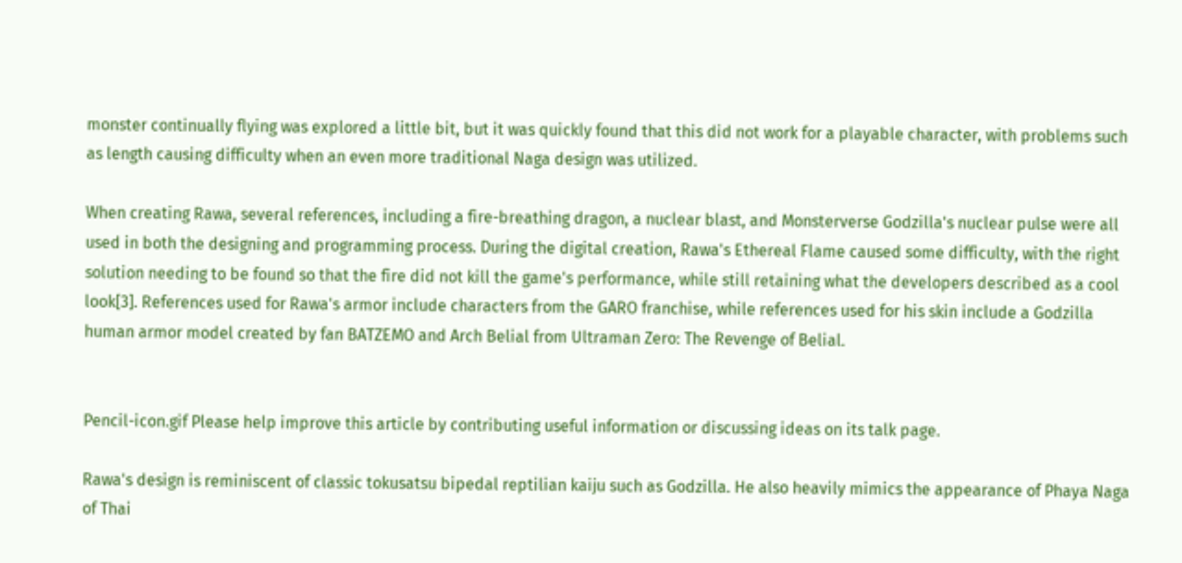monster continually flying was explored a little bit, but it was quickly found that this did not work for a playable character, with problems such as length causing difficulty when an even more traditional Naga design was utilized.

When creating Rawa, several references, including a fire-breathing dragon, a nuclear blast, and Monsterverse Godzilla's nuclear pulse were all used in both the designing and programming process. During the digital creation, Rawa's Ethereal Flame caused some difficulty, with the right solution needing to be found so that the fire did not kill the game's performance, while still retaining what the developers described as a cool look[3]. References used for Rawa's armor include characters from the GARO franchise, while references used for his skin include a Godzilla human armor model created by fan BATZEMO and Arch Belial from Ultraman Zero: The Revenge of Belial.


Pencil-icon.gif Please help improve this article by contributing useful information or discussing ideas on its talk page.

Rawa's design is reminiscent of classic tokusatsu bipedal reptilian kaiju such as Godzilla. He also heavily mimics the appearance of Phaya Naga of Thai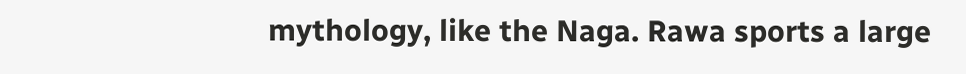mythology, like the Naga. Rawa sports a large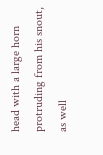head with a large horn protruding from his snout, as well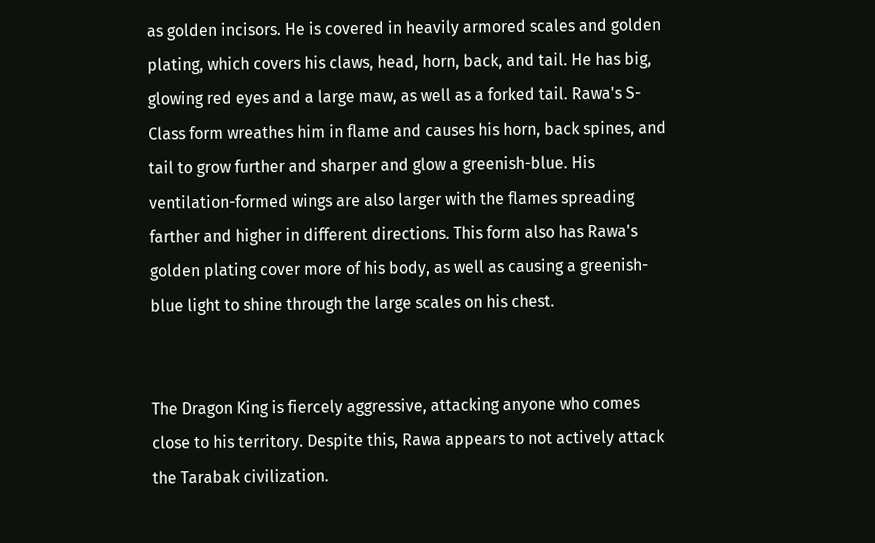as golden incisors. He is covered in heavily armored scales and golden plating, which covers his claws, head, horn, back, and tail. He has big, glowing red eyes and a large maw, as well as a forked tail. Rawa's S-Class form wreathes him in flame and causes his horn, back spines, and tail to grow further and sharper and glow a greenish-blue. His ventilation-formed wings are also larger with the flames spreading farther and higher in different directions. This form also has Rawa's golden plating cover more of his body, as well as causing a greenish-blue light to shine through the large scales on his chest.


The Dragon King is fiercely aggressive, attacking anyone who comes close to his territory. Despite this, Rawa appears to not actively attack the Tarabak civilization.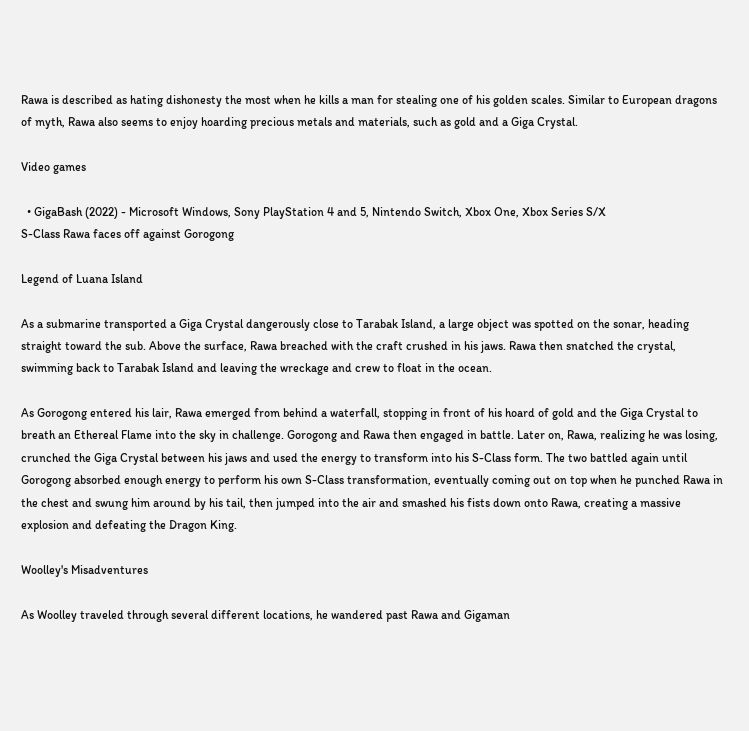Rawa is described as hating dishonesty the most when he kills a man for stealing one of his golden scales. Similar to European dragons of myth, Rawa also seems to enjoy hoarding precious metals and materials, such as gold and a Giga Crystal.

Video games

  • GigaBash (2022) - Microsoft Windows, Sony PlayStation 4 and 5, Nintendo Switch, Xbox One, Xbox Series S/X
S-Class Rawa faces off against Gorogong

Legend of Luana Island

As a submarine transported a Giga Crystal dangerously close to Tarabak Island, a large object was spotted on the sonar, heading straight toward the sub. Above the surface, Rawa breached with the craft crushed in his jaws. Rawa then snatched the crystal, swimming back to Tarabak Island and leaving the wreckage and crew to float in the ocean.

As Gorogong entered his lair, Rawa emerged from behind a waterfall, stopping in front of his hoard of gold and the Giga Crystal to breath an Ethereal Flame into the sky in challenge. Gorogong and Rawa then engaged in battle. Later on, Rawa, realizing he was losing, crunched the Giga Crystal between his jaws and used the energy to transform into his S-Class form. The two battled again until Gorogong absorbed enough energy to perform his own S-Class transformation, eventually coming out on top when he punched Rawa in the chest and swung him around by his tail, then jumped into the air and smashed his fists down onto Rawa, creating a massive explosion and defeating the Dragon King.

Woolley's Misadventures

As Woolley traveled through several different locations, he wandered past Rawa and Gigaman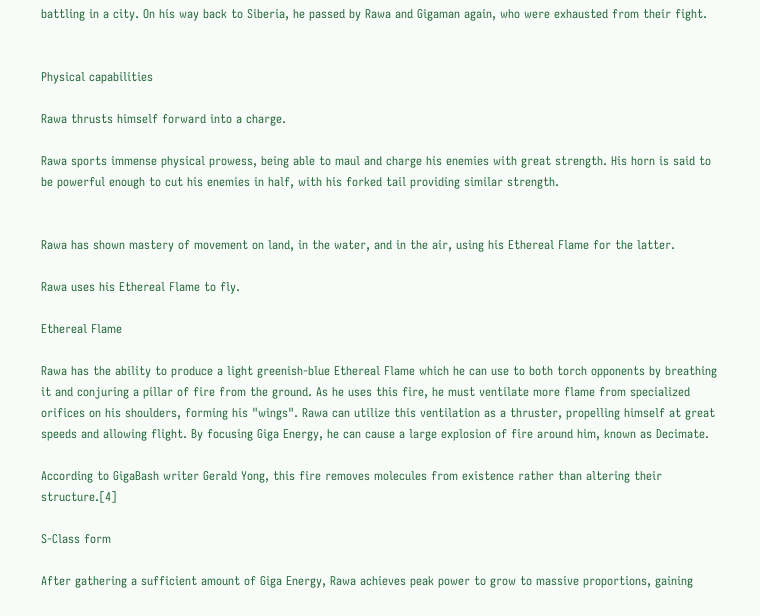battling in a city. On his way back to Siberia, he passed by Rawa and Gigaman again, who were exhausted from their fight.


Physical capabilities

Rawa thrusts himself forward into a charge.

Rawa sports immense physical prowess, being able to maul and charge his enemies with great strength. His horn is said to be powerful enough to cut his enemies in half, with his forked tail providing similar strength.


Rawa has shown mastery of movement on land, in the water, and in the air, using his Ethereal Flame for the latter.

Rawa uses his Ethereal Flame to fly.

Ethereal Flame

Rawa has the ability to produce a light greenish-blue Ethereal Flame which he can use to both torch opponents by breathing it and conjuring a pillar of fire from the ground. As he uses this fire, he must ventilate more flame from specialized orifices on his shoulders, forming his "wings". Rawa can utilize this ventilation as a thruster, propelling himself at great speeds and allowing flight. By focusing Giga Energy, he can cause a large explosion of fire around him, known as Decimate.

According to GigaBash writer Gerald Yong, this fire removes molecules from existence rather than altering their structure.[4]

S-Class form

After gathering a sufficient amount of Giga Energy, Rawa achieves peak power to grow to massive proportions, gaining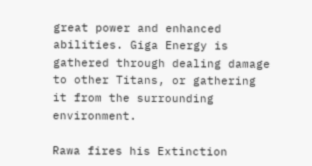great power and enhanced abilities. Giga Energy is gathered through dealing damage to other Titans, or gathering it from the surrounding environment.

Rawa fires his Extinction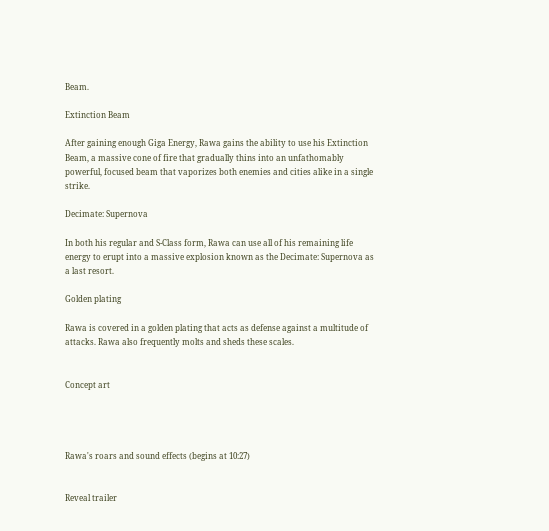Beam.

Extinction Beam

After gaining enough Giga Energy, Rawa gains the ability to use his Extinction Beam, a massive cone of fire that gradually thins into an unfathomably powerful, focused beam that vaporizes both enemies and cities alike in a single strike.

Decimate: Supernova

In both his regular and S-Class form, Rawa can use all of his remaining life energy to erupt into a massive explosion known as the Decimate: Supernova as a last resort.

Golden plating

Rawa is covered in a golden plating that acts as defense against a multitude of attacks. Rawa also frequently molts and sheds these scales.


Concept art




Rawa's roars and sound effects (begins at 10:27)


Reveal trailer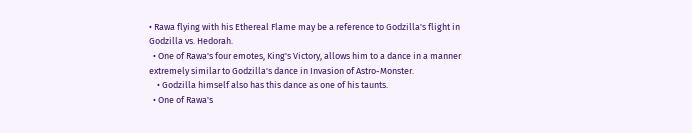• Rawa flying with his Ethereal Flame may be a reference to Godzilla's flight in Godzilla vs. Hedorah.
  • One of Rawa's four emotes, King's Victory, allows him to a dance in a manner extremely similar to Godzilla's dance in Invasion of Astro-Monster.
    • Godzilla himself also has this dance as one of his taunts.
  • One of Rawa's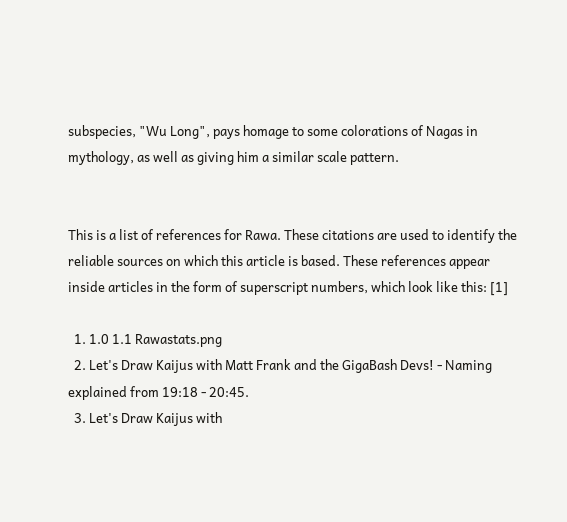subspecies, "Wu Long", pays homage to some colorations of Nagas in mythology, as well as giving him a similar scale pattern.


This is a list of references for Rawa. These citations are used to identify the reliable sources on which this article is based. These references appear inside articles in the form of superscript numbers, which look like this: [1]

  1. 1.0 1.1 Rawastats.png
  2. Let's Draw Kaijus with Matt Frank and the GigaBash Devs! - Naming explained from 19:18 - 20:45.
  3. Let's Draw Kaijus with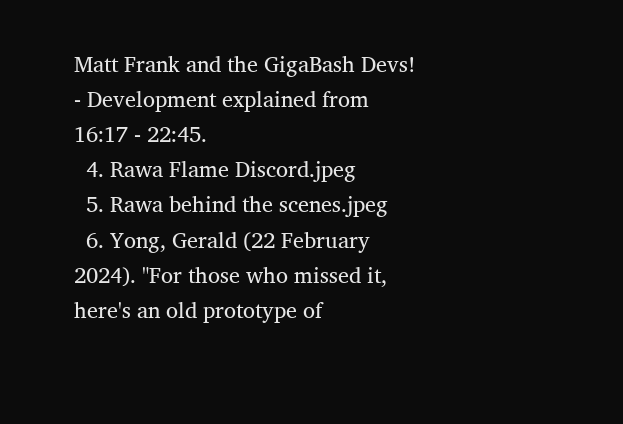Matt Frank and the GigaBash Devs! - Development explained from 16:17 - 22:45.
  4. Rawa Flame Discord.jpeg
  5. Rawa behind the scenes.jpeg
  6. Yong, Gerald (22 February 2024). "For those who missed it, here's an old prototype of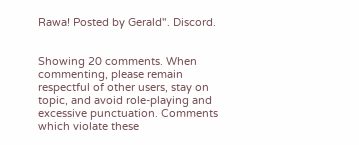Rawa! Posted by Gerald". Discord.


Showing 20 comments. When commenting, please remain respectful of other users, stay on topic, and avoid role-playing and excessive punctuation. Comments which violate these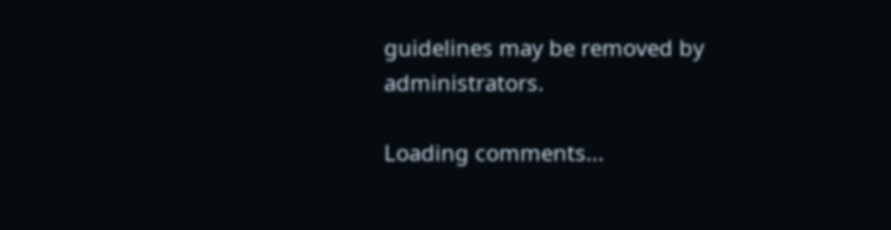guidelines may be removed by administrators.

Loading comments...